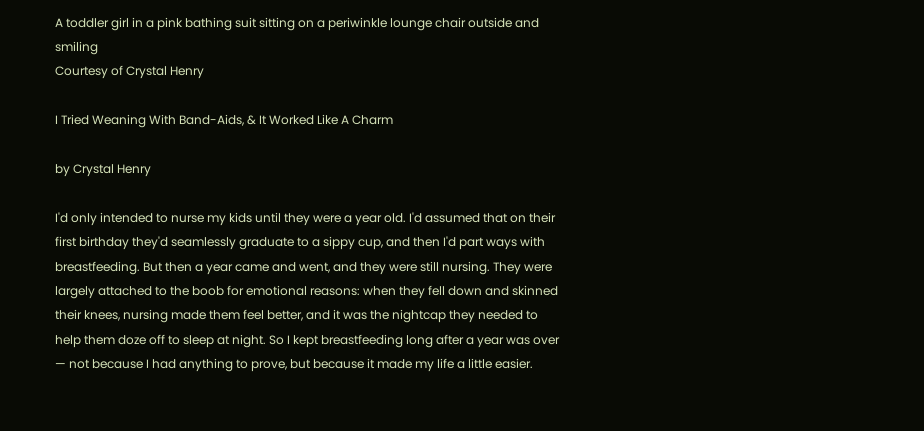A toddler girl in a pink bathing suit sitting on a periwinkle lounge chair outside and smiling
Courtesy of Crystal Henry

I Tried Weaning With Band-Aids, & It Worked Like A Charm

by Crystal Henry

I'd only intended to nurse my kids until they were a year old. I'd assumed that on their first birthday they'd seamlessly graduate to a sippy cup, and then I'd part ways with breastfeeding. But then a year came and went, and they were still nursing. They were largely attached to the boob for emotional reasons: when they fell down and skinned their knees, nursing made them feel better, and it was the nightcap they needed to help them doze off to sleep at night. So I kept breastfeeding long after a year was over — not because I had anything to prove, but because it made my life a little easier.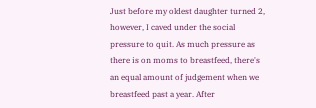Just before my oldest daughter turned 2, however, I caved under the social pressure to quit. As much pressure as there is on moms to breastfeed, there's an equal amount of judgement when we breastfeed past a year. After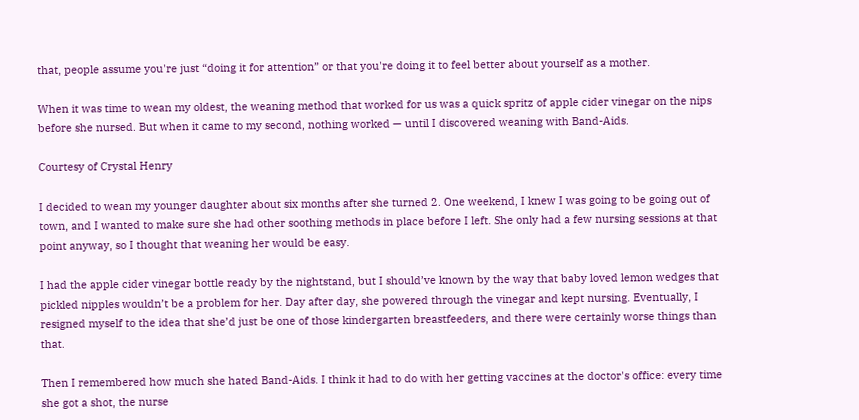that, people assume you're just “doing it for attention” or that you're doing it to feel better about yourself as a mother.

When it was time to wean my oldest, the weaning method that worked for us was a quick spritz of apple cider vinegar on the nips before she nursed. But when it came to my second, nothing worked — until I discovered weaning with Band-Aids.

Courtesy of Crystal Henry

I decided to wean my younger daughter about six months after she turned 2. One weekend, I knew I was going to be going out of town, and I wanted to make sure she had other soothing methods in place before I left. She only had a few nursing sessions at that point anyway, so I thought that weaning her would be easy.

I had the apple cider vinegar bottle ready by the nightstand, but I should’ve known by the way that baby loved lemon wedges that pickled nipples wouldn’t be a problem for her. Day after day, she powered through the vinegar and kept nursing. Eventually, I resigned myself to the idea that she’d just be one of those kindergarten breastfeeders, and there were certainly worse things than that.

Then I remembered how much she hated Band-Aids. I think it had to do with her getting vaccines at the doctor's office: every time she got a shot, the nurse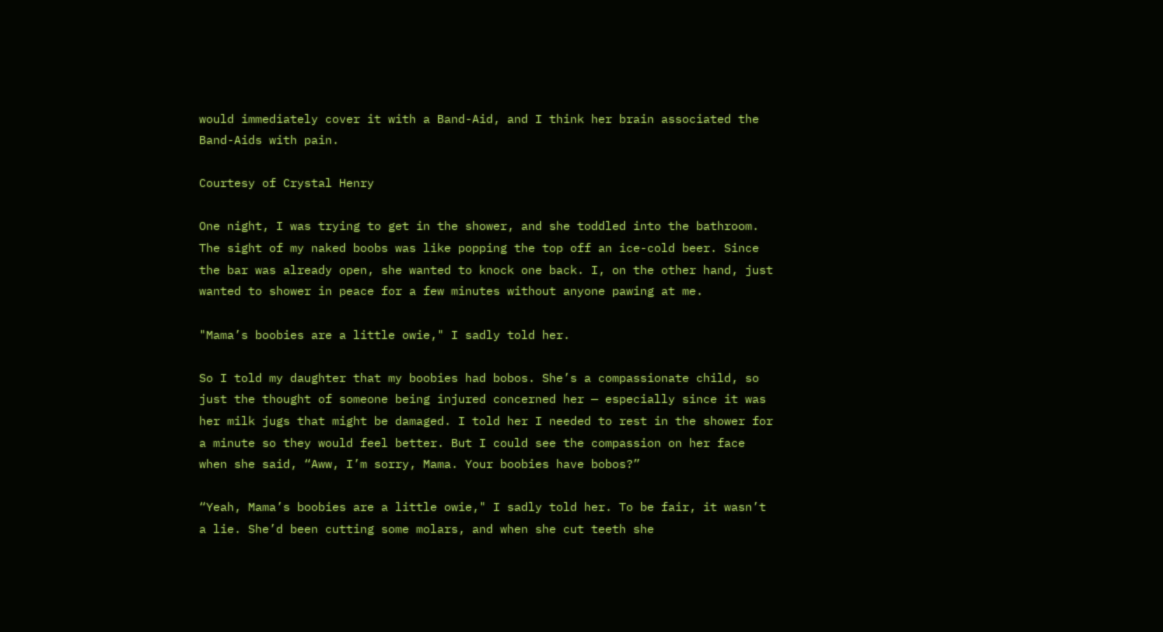would immediately cover it with a Band-Aid, and I think her brain associated the Band-Aids with pain.

Courtesy of Crystal Henry

One night, I was trying to get in the shower, and she toddled into the bathroom. The sight of my naked boobs was like popping the top off an ice-cold beer. Since the bar was already open, she wanted to knock one back. I, on the other hand, just wanted to shower in peace for a few minutes without anyone pawing at me.

"Mama’s boobies are a little owie," I sadly told her.

So I told my daughter that my boobies had bobos. She’s a compassionate child, so just the thought of someone being injured concerned her — especially since it was her milk jugs that might be damaged. I told her I needed to rest in the shower for a minute so they would feel better. But I could see the compassion on her face when she said, “Aww, I’m sorry, Mama. Your boobies have bobos?”

“Yeah, Mama’s boobies are a little owie," I sadly told her. To be fair, it wasn’t a lie. She’d been cutting some molars, and when she cut teeth she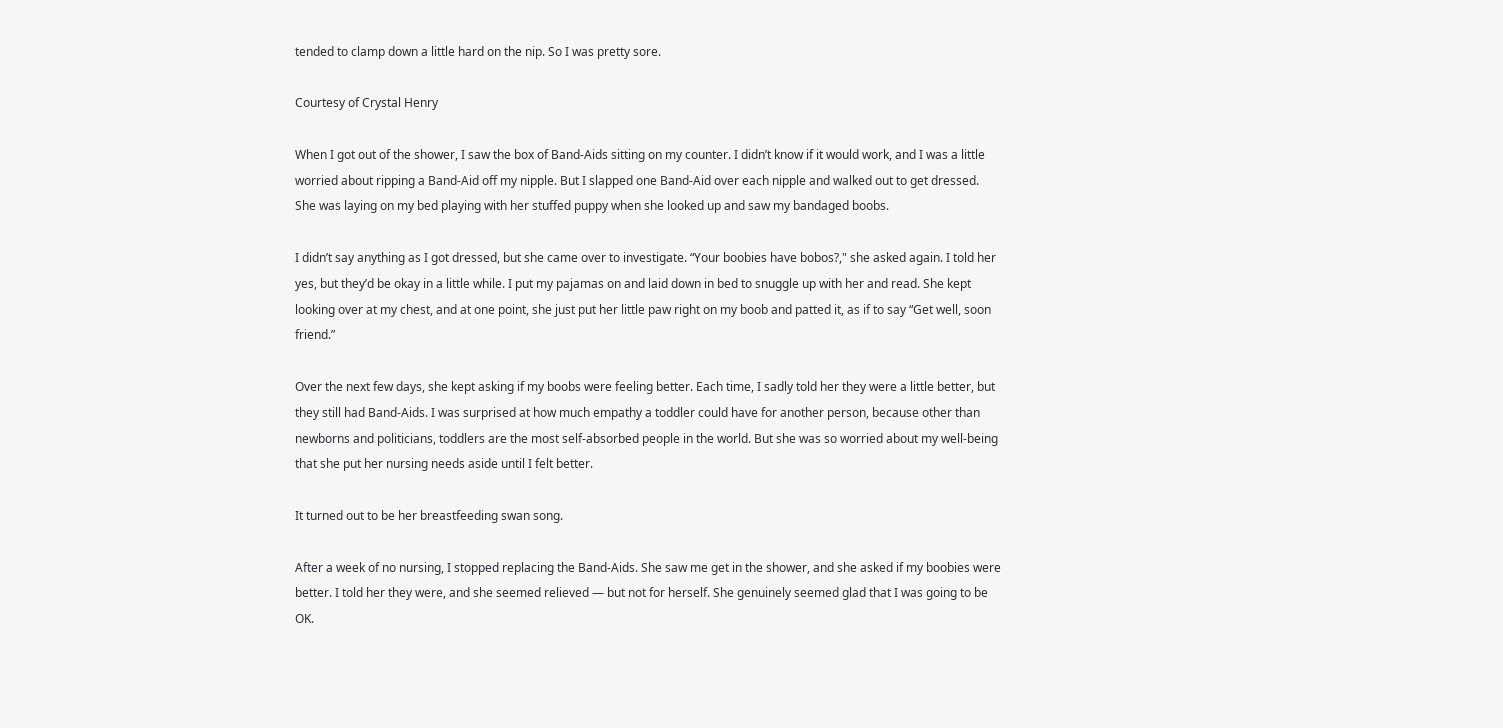tended to clamp down a little hard on the nip. So I was pretty sore.

Courtesy of Crystal Henry

When I got out of the shower, I saw the box of Band-Aids sitting on my counter. I didn’t know if it would work, and I was a little worried about ripping a Band-Aid off my nipple. But I slapped one Band-Aid over each nipple and walked out to get dressed. She was laying on my bed playing with her stuffed puppy when she looked up and saw my bandaged boobs.

I didn’t say anything as I got dressed, but she came over to investigate. “Your boobies have bobos?," she asked again. I told her yes, but they’d be okay in a little while. I put my pajamas on and laid down in bed to snuggle up with her and read. She kept looking over at my chest, and at one point, she just put her little paw right on my boob and patted it, as if to say “Get well, soon friend.”

Over the next few days, she kept asking if my boobs were feeling better. Each time, I sadly told her they were a little better, but they still had Band-Aids. I was surprised at how much empathy a toddler could have for another person, because other than newborns and politicians, toddlers are the most self-absorbed people in the world. But she was so worried about my well-being that she put her nursing needs aside until I felt better.

It turned out to be her breastfeeding swan song.

After a week of no nursing, I stopped replacing the Band-Aids. She saw me get in the shower, and she asked if my boobies were better. I told her they were, and she seemed relieved — but not for herself. She genuinely seemed glad that I was going to be OK.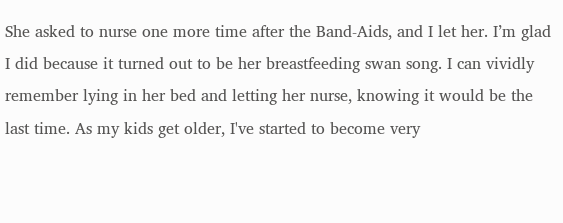She asked to nurse one more time after the Band-Aids, and I let her. I’m glad I did because it turned out to be her breastfeeding swan song. I can vividly remember lying in her bed and letting her nurse, knowing it would be the last time. As my kids get older, I've started to become very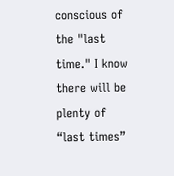conscious of the "last time." I know there will be plenty of “last times”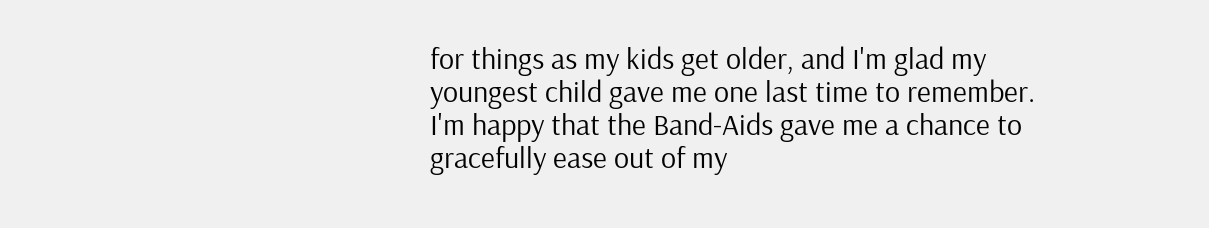for things as my kids get older, and I'm glad my youngest child gave me one last time to remember. I'm happy that the Band-Aids gave me a chance to gracefully ease out of my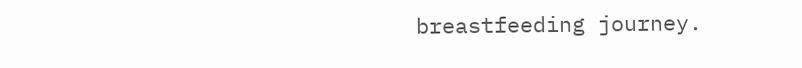breastfeeding journey.